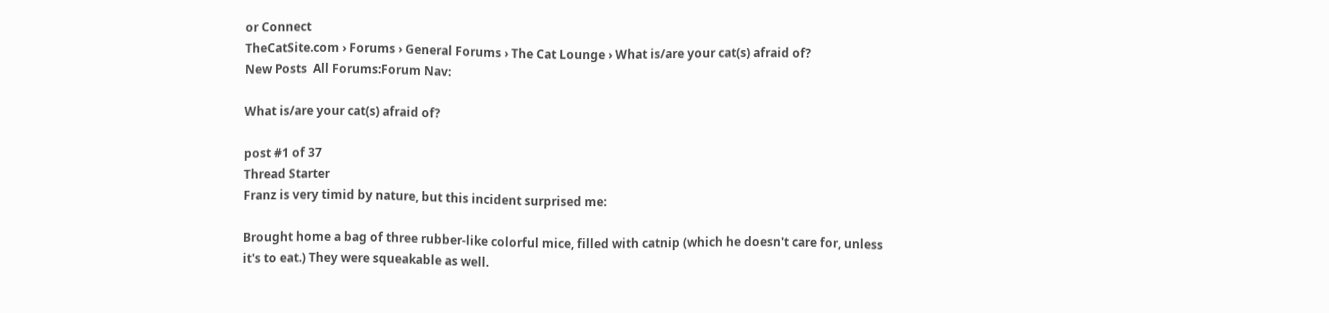or Connect
TheCatSite.com › Forums › General Forums › The Cat Lounge › What is/are your cat(s) afraid of?
New Posts  All Forums:Forum Nav:

What is/are your cat(s) afraid of?

post #1 of 37
Thread Starter
Franz is very timid by nature, but this incident surprised me:

Brought home a bag of three rubber-like colorful mice, filled with catnip (which he doesn't care for, unless it's to eat.) They were squeakable as well.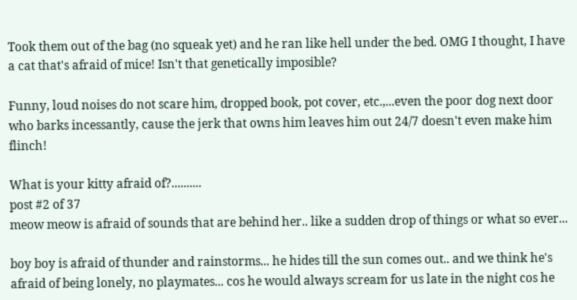Took them out of the bag (no squeak yet) and he ran like hell under the bed. OMG I thought, I have a cat that's afraid of mice! Isn't that genetically imposible?

Funny, loud noises do not scare him, dropped book, pot cover, etc.,...even the poor dog next door who barks incessantly, cause the jerk that owns him leaves him out 24/7 doesn't even make him flinch!

What is your kitty afraid of?..........
post #2 of 37
meow meow is afraid of sounds that are behind her.. like a sudden drop of things or what so ever...

boy boy is afraid of thunder and rainstorms... he hides till the sun comes out.. and we think he's afraid of being lonely, no playmates... cos he would always scream for us late in the night cos he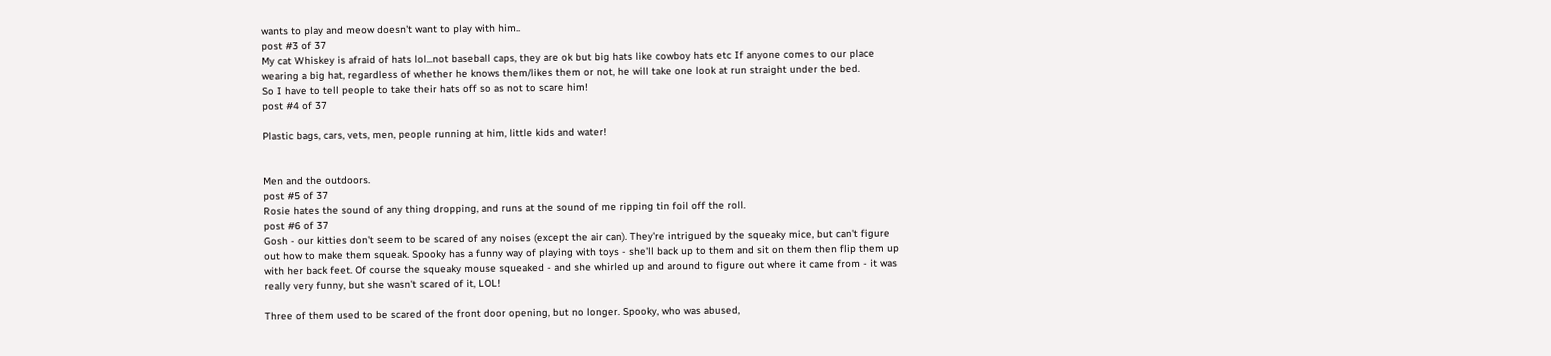wants to play and meow doesn't want to play with him..
post #3 of 37
My cat Whiskey is afraid of hats lol...not baseball caps, they are ok but big hats like cowboy hats etc If anyone comes to our place wearing a big hat, regardless of whether he knows them/likes them or not, he will take one look at run straight under the bed.
So I have to tell people to take their hats off so as not to scare him!
post #4 of 37

Plastic bags, cars, vets, men, people running at him, little kids and water!


Men and the outdoors.
post #5 of 37
Rosie hates the sound of any thing dropping, and runs at the sound of me ripping tin foil off the roll.
post #6 of 37
Gosh - our kitties don't seem to be scared of any noises (except the air can). They're intrigued by the squeaky mice, but can't figure out how to make them squeak. Spooky has a funny way of playing with toys - she'll back up to them and sit on them then flip them up with her back feet. Of course the squeaky mouse squeaked - and she whirled up and around to figure out where it came from - it was really very funny, but she wasn't scared of it, LOL!

Three of them used to be scared of the front door opening, but no longer. Spooky, who was abused,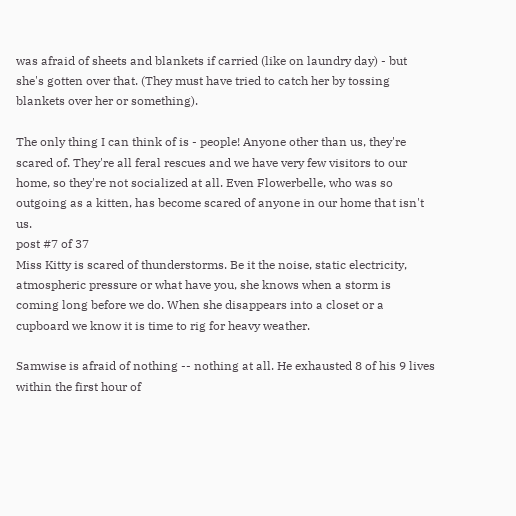was afraid of sheets and blankets if carried (like on laundry day) - but she's gotten over that. (They must have tried to catch her by tossing blankets over her or something).

The only thing I can think of is - people! Anyone other than us, they're scared of. They're all feral rescues and we have very few visitors to our home, so they're not socialized at all. Even Flowerbelle, who was so outgoing as a kitten, has become scared of anyone in our home that isn't us.
post #7 of 37
Miss Kitty is scared of thunderstorms. Be it the noise, static electricity, atmospheric pressure or what have you, she knows when a storm is coming long before we do. When she disappears into a closet or a cupboard we know it is time to rig for heavy weather.

Samwise is afraid of nothing -- nothing at all. He exhausted 8 of his 9 lives within the first hour of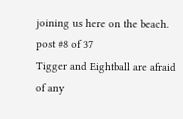joining us here on the beach.
post #8 of 37
Tigger and Eightball are afraid of any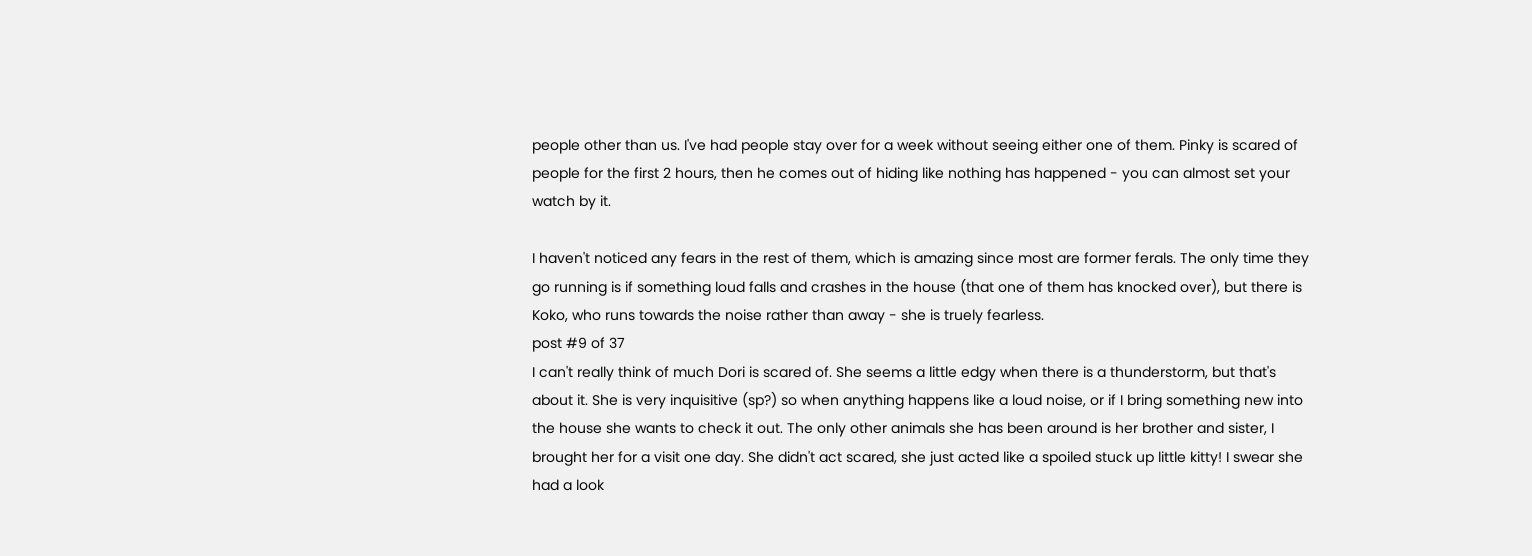people other than us. I've had people stay over for a week without seeing either one of them. Pinky is scared of people for the first 2 hours, then he comes out of hiding like nothing has happened - you can almost set your watch by it.

I haven't noticed any fears in the rest of them, which is amazing since most are former ferals. The only time they go running is if something loud falls and crashes in the house (that one of them has knocked over), but there is Koko, who runs towards the noise rather than away - she is truely fearless.
post #9 of 37
I can't really think of much Dori is scared of. She seems a little edgy when there is a thunderstorm, but that's about it. She is very inquisitive (sp?) so when anything happens like a loud noise, or if I bring something new into the house she wants to check it out. The only other animals she has been around is her brother and sister, I brought her for a visit one day. She didn't act scared, she just acted like a spoiled stuck up little kitty! I swear she had a look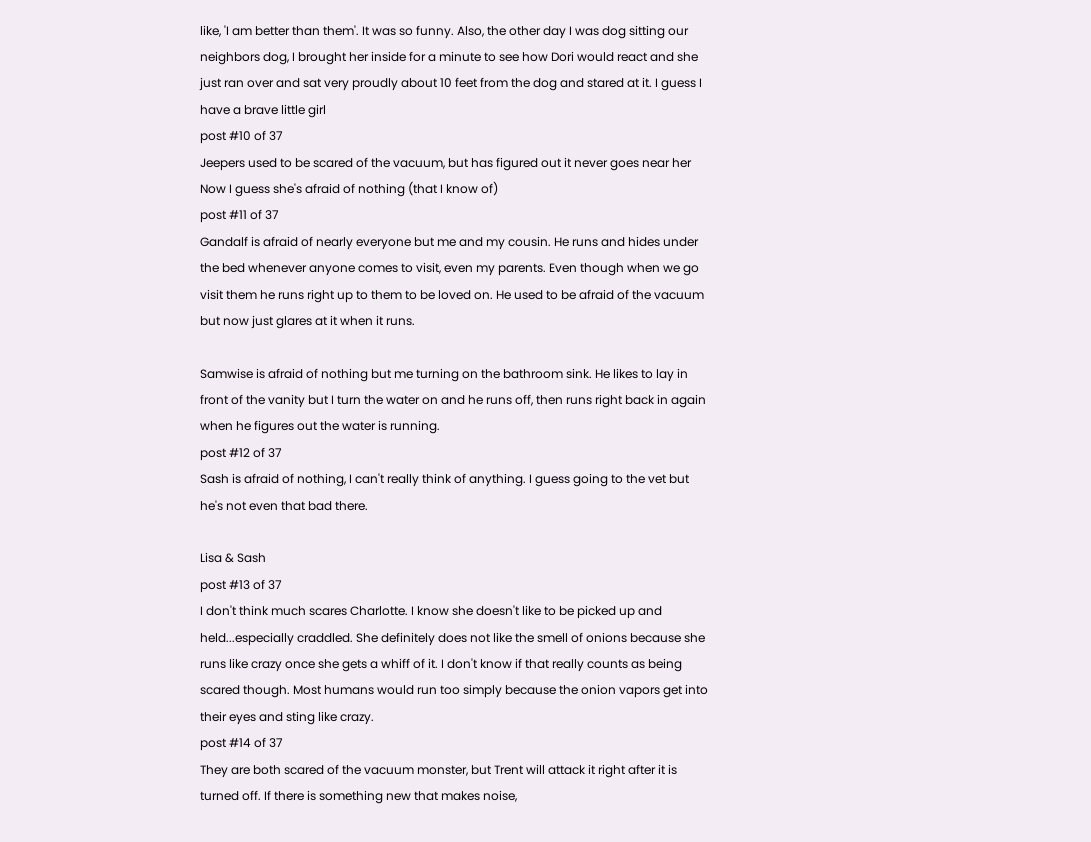like, 'I am better than them'. It was so funny. Also, the other day I was dog sitting our neighbors dog, I brought her inside for a minute to see how Dori would react and she just ran over and sat very proudly about 10 feet from the dog and stared at it. I guess I have a brave little girl
post #10 of 37
Jeepers used to be scared of the vacuum, but has figured out it never goes near her Now I guess she's afraid of nothing (that I know of)
post #11 of 37
Gandalf is afraid of nearly everyone but me and my cousin. He runs and hides under the bed whenever anyone comes to visit, even my parents. Even though when we go visit them he runs right up to them to be loved on. He used to be afraid of the vacuum but now just glares at it when it runs.

Samwise is afraid of nothing but me turning on the bathroom sink. He likes to lay in front of the vanity but I turn the water on and he runs off, then runs right back in again when he figures out the water is running.
post #12 of 37
Sash is afraid of nothing, I can't really think of anything. I guess going to the vet but he's not even that bad there.

Lisa & Sash
post #13 of 37
I don't think much scares Charlotte. I know she doesn't like to be picked up and held...especially craddled. She definitely does not like the smell of onions because she runs like crazy once she gets a whiff of it. I don't know if that really counts as being scared though. Most humans would run too simply because the onion vapors get into their eyes and sting like crazy.
post #14 of 37
They are both scared of the vacuum monster, but Trent will attack it right after it is turned off. If there is something new that makes noise,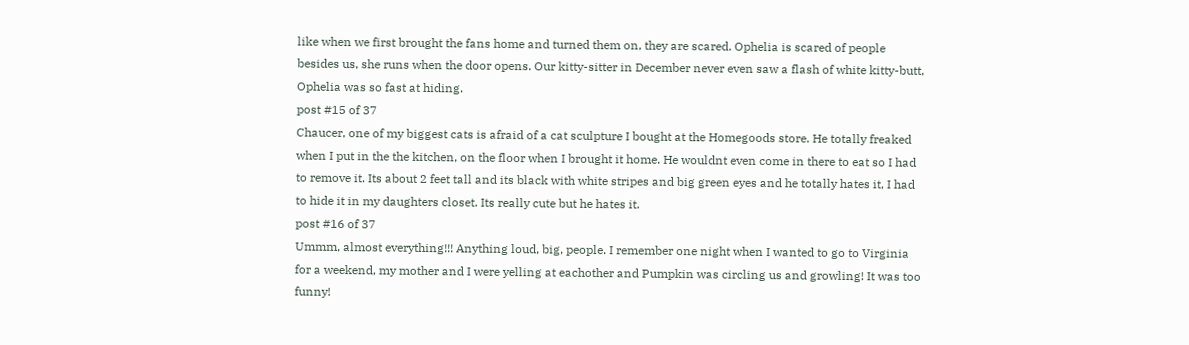like when we first brought the fans home and turned them on, they are scared. Ophelia is scared of people besides us, she runs when the door opens. Our kitty-sitter in December never even saw a flash of white kitty-butt, Ophelia was so fast at hiding.
post #15 of 37
Chaucer, one of my biggest cats is afraid of a cat sculpture I bought at the Homegoods store. He totally freaked when I put in the the kitchen, on the floor when I brought it home. He wouldnt even come in there to eat so I had to remove it. Its about 2 feet tall and its black with white stripes and big green eyes and he totally hates it, I had to hide it in my daughters closet. Its really cute but he hates it.
post #16 of 37
Ummm, almost everything!!! Anything loud, big, people. I remember one night when I wanted to go to Virginia for a weekend, my mother and I were yelling at eachother and Pumpkin was circling us and growling! It was too funny!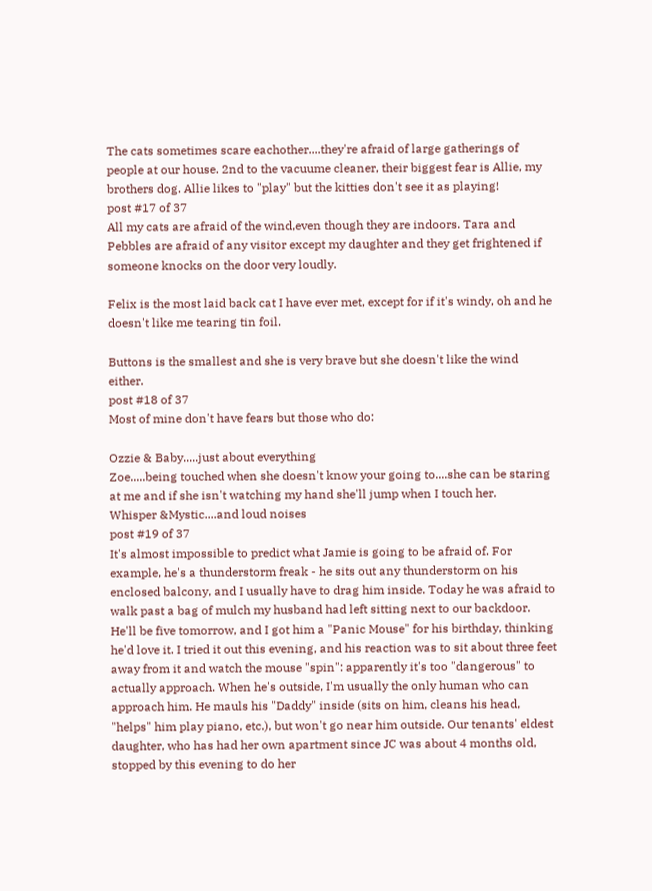The cats sometimes scare eachother....they're afraid of large gatherings of people at our house. 2nd to the vacuume cleaner, their biggest fear is Allie, my brothers dog. Allie likes to "play" but the kitties don't see it as playing!
post #17 of 37
All my cats are afraid of the wind,even though they are indoors. Tara and Pebbles are afraid of any visitor except my daughter and they get frightened if someone knocks on the door very loudly.

Felix is the most laid back cat I have ever met, except for if it's windy, oh and he doesn't like me tearing tin foil.

Buttons is the smallest and she is very brave but she doesn't like the wind either.
post #18 of 37
Most of mine don't have fears but those who do:

Ozzie & Baby.....just about everything
Zoe.....being touched when she doesn't know your going to....she can be staring at me and if she isn't watching my hand she'll jump when I touch her.
Whisper &Mystic....and loud noises
post #19 of 37
It's almost impossible to predict what Jamie is going to be afraid of. For example, he's a thunderstorm freak - he sits out any thunderstorm on his enclosed balcony, and I usually have to drag him inside. Today he was afraid to walk past a bag of mulch my husband had left sitting next to our backdoor. He'll be five tomorrow, and I got him a "Panic Mouse" for his birthday, thinking he'd love it. I tried it out this evening, and his reaction was to sit about three feet away from it and watch the mouse "spin": apparently it's too "dangerous" to actually approach. When he's outside, I'm usually the only human who can approach him. He mauls his "Daddy" inside (sits on him, cleans his head, "helps" him play piano, etc.), but won't go near him outside. Our tenants' eldest daughter, who has had her own apartment since JC was about 4 months old, stopped by this evening to do her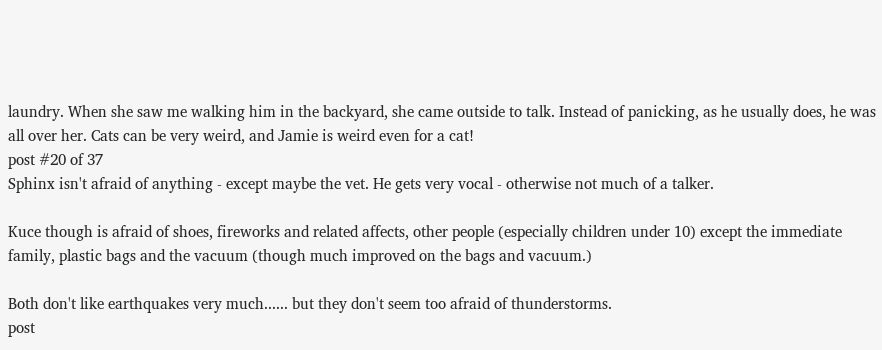laundry. When she saw me walking him in the backyard, she came outside to talk. Instead of panicking, as he usually does, he was all over her. Cats can be very weird, and Jamie is weird even for a cat!
post #20 of 37
Sphinx isn't afraid of anything - except maybe the vet. He gets very vocal - otherwise not much of a talker.

Kuce though is afraid of shoes, fireworks and related affects, other people (especially children under 10) except the immediate family, plastic bags and the vacuum (though much improved on the bags and vacuum.)

Both don't like earthquakes very much...... but they don't seem too afraid of thunderstorms.
post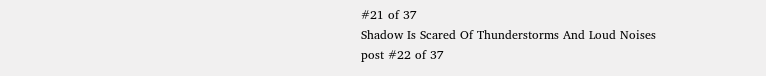#21 of 37
Shadow Is Scared Of Thunderstorms And Loud Noises
post #22 of 37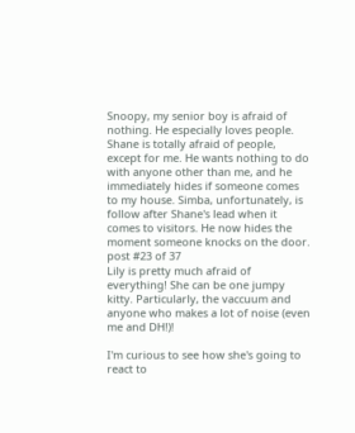Snoopy, my senior boy is afraid of nothing. He especially loves people. Shane is totally afraid of people, except for me. He wants nothing to do with anyone other than me, and he immediately hides if someone comes to my house. Simba, unfortunately, is follow after Shane's lead when it comes to visitors. He now hides the moment someone knocks on the door.
post #23 of 37
Lily is pretty much afraid of everything! She can be one jumpy kitty. Particularly, the vaccuum and anyone who makes a lot of noise (even me and DH!)!

I'm curious to see how she's going to react to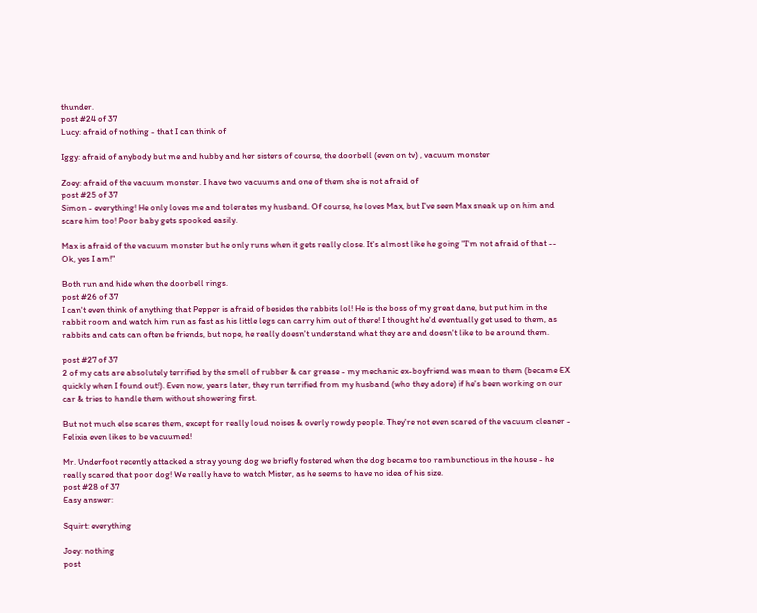thunder.
post #24 of 37
Lucy: afraid of nothing - that I can think of

Iggy: afraid of anybody but me and hubby and her sisters of course, the doorbell (even on tv) , vacuum monster

Zoey: afraid of the vacuum monster. I have two vacuums and one of them she is not afraid of
post #25 of 37
Simon - everything! He only loves me and tolerates my husband. Of course, he loves Max, but I've seen Max sneak up on him and scare him too! Poor baby gets spooked easily.

Max is afraid of the vacuum monster but he only runs when it gets really close. It's almost like he going "I'm not afraid of that -- Ok, yes I am!"

Both run and hide when the doorbell rings.
post #26 of 37
I can't even think of anything that Pepper is afraid of besides the rabbits lol! He is the boss of my great dane, but put him in the rabbit room and watch him run as fast as his little legs can carry him out of there! I thought he'd eventually get used to them, as rabbits and cats can often be friends, but nope, he really doesn't understand what they are and doesn't like to be around them.

post #27 of 37
2 of my cats are absolutely terrified by the smell of rubber & car grease - my mechanic ex-boyfriend was mean to them (became EX quickly when I found out!). Even now, years later, they run terrified from my husband (who they adore) if he's been working on our car & tries to handle them without showering first.

But not much else scares them, except for really loud noises & overly rowdy people. They're not even scared of the vacuum cleaner - Felixia even likes to be vacuumed!

Mr. Underfoot recently attacked a stray young dog we briefly fostered when the dog became too rambunctious in the house - he really scared that poor dog! We really have to watch Mister, as he seems to have no idea of his size.
post #28 of 37
Easy answer:

Squirt: everything

Joey: nothing
post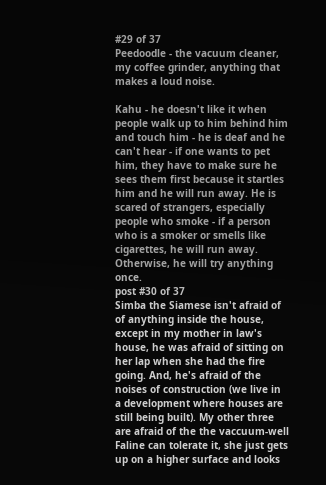#29 of 37
Peedoodle - the vacuum cleaner, my coffee grinder, anything that makes a loud noise.

Kahu - he doesn't like it when people walk up to him behind him and touch him - he is deaf and he can't hear - if one wants to pet him, they have to make sure he sees them first because it startles him and he will run away. He is scared of strangers, especially people who smoke - if a person who is a smoker or smells like cigarettes, he will run away. Otherwise, he will try anything once.
post #30 of 37
Simba the Siamese isn't afraid of of anything inside the house, except in my mother in law's house, he was afraid of sitting on her lap when she had the fire going. And, he's afraid of the noises of construction (we live in a development where houses are still being built). My other three are afraid of the the vaccuum-well Faline can tolerate it, she just gets up on a higher surface and looks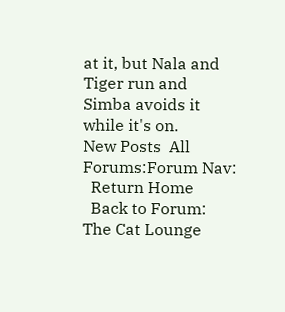at it, but Nala and Tiger run and Simba avoids it while it's on.
New Posts  All Forums:Forum Nav:
  Return Home
  Back to Forum: The Cat Lounge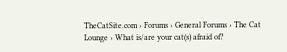TheCatSite.com › Forums › General Forums › The Cat Lounge › What is/are your cat(s) afraid of?